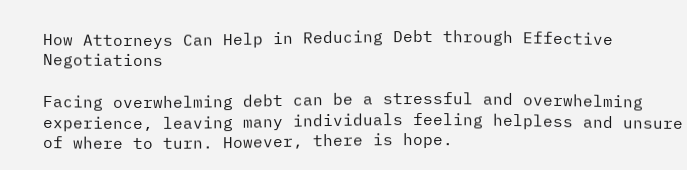How Attorneys Can Help in Reducing Debt through Effective Negotiations

Facing overwhelming debt can be a stressful and overwhelming experience, leaving many individuals feeling helpless and unsure of where to turn. However, there is hope.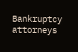Bankruptcy attorneys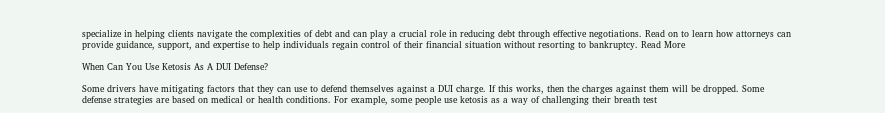specialize in helping clients navigate the complexities of debt and can play a crucial role in reducing debt through effective negotiations. Read on to learn how attorneys can provide guidance, support, and expertise to help individuals regain control of their financial situation without resorting to bankruptcy. Read More

When Can You Use Ketosis As A DUI Defense?

Some drivers have mitigating factors that they can use to defend themselves against a DUI charge. If this works, then the charges against them will be dropped. Some defense strategies are based on medical or health conditions. For example, some people use ketosis as a way of challenging their breath test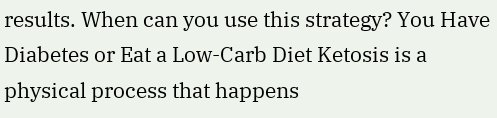results. When can you use this strategy? You Have Diabetes or Eat a Low-Carb Diet Ketosis is a physical process that happens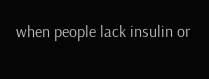when people lack insulin or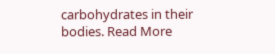carbohydrates in their bodies. Read More